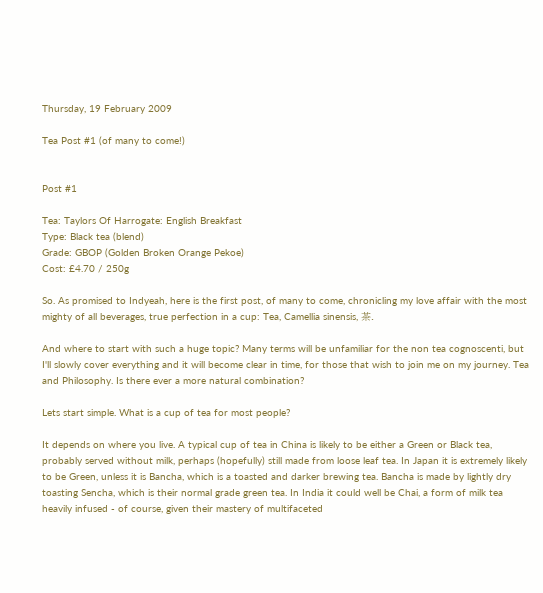Thursday, 19 February 2009

Tea Post #1 (of many to come!)


Post #1

Tea: Taylors Of Harrogate: English Breakfast
Type: Black tea (blend)
Grade: GBOP (Golden Broken Orange Pekoe)
Cost: £4.70 / 250g

So. As promised to Indyeah, here is the first post, of many to come, chronicling my love affair with the most mighty of all beverages, true perfection in a cup: Tea, Camellia sinensis, 茶.

And where to start with such a huge topic? Many terms will be unfamiliar for the non tea cognoscenti, but I'll slowly cover everything and it will become clear in time, for those that wish to join me on my journey. Tea and Philosophy. Is there ever a more natural combination?

Lets start simple. What is a cup of tea for most people?

It depends on where you live. A typical cup of tea in China is likely to be either a Green or Black tea, probably served without milk, perhaps (hopefully) still made from loose leaf tea. In Japan it is extremely likely to be Green, unless it is Bancha, which is a toasted and darker brewing tea. Bancha is made by lightly dry toasting Sencha, which is their normal grade green tea. In India it could well be Chai, a form of milk tea heavily infused - of course, given their mastery of multifaceted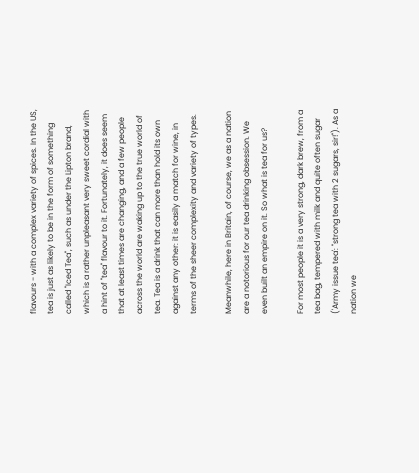flavours - with a complex variety of spices. In the US, tea is just as likely to be in the form of something called "Iced Tea", such as under the Lipton brand, which is a rather unpleasant very sweet cordial with a hint of "tea" flavour to it. Fortunately, it does seem that at least times are changing, and a few people across the world are waking up to the true world of tea. Tea is a drink that can more than hold its own against any other: it is easily a match for wine, in terms of the sheer complexity and variety of types.

Meanwhile, here in Britain, of course, we as a nation are a notorious for our tea drinking obsession. We even built an empire on it. So what is tea for us?

For most people it is a very strong, dark brew, from a tea bag, tempered with milk and quite often sugar ('Army issue tea': "strong tea with 2 sugars, sir!"). As a nation we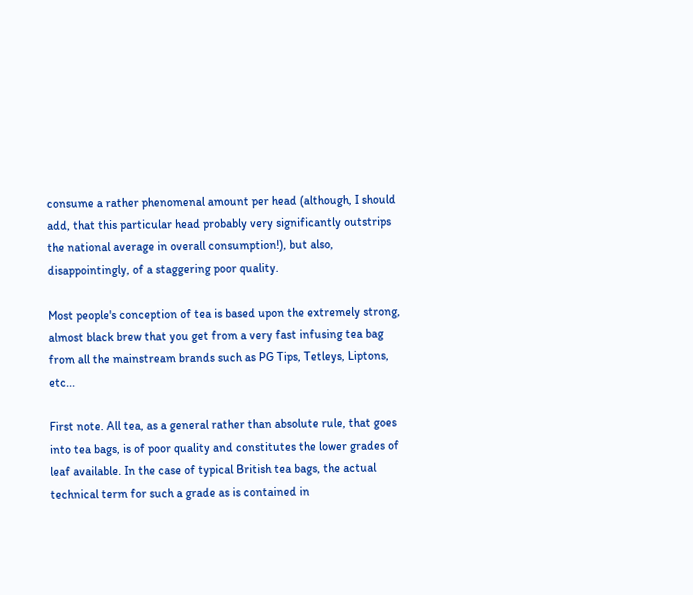consume a rather phenomenal amount per head (although, I should add, that this particular head probably very significantly outstrips the national average in overall consumption!), but also, disappointingly, of a staggering poor quality.

Most people's conception of tea is based upon the extremely strong, almost black brew that you get from a very fast infusing tea bag from all the mainstream brands such as PG Tips, Tetleys, Liptons, etc...

First note. All tea, as a general rather than absolute rule, that goes into tea bags, is of poor quality and constitutes the lower grades of leaf available. In the case of typical British tea bags, the actual technical term for such a grade as is contained in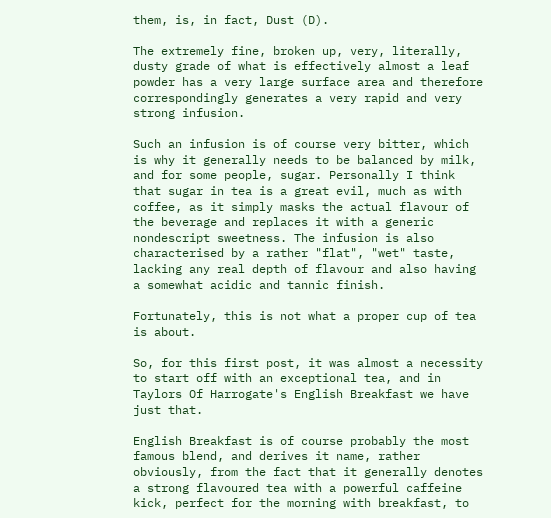them, is, in fact, Dust (D).

The extremely fine, broken up, very, literally, dusty grade of what is effectively almost a leaf powder has a very large surface area and therefore correspondingly generates a very rapid and very strong infusion.

Such an infusion is of course very bitter, which is why it generally needs to be balanced by milk, and for some people, sugar. Personally I think that sugar in tea is a great evil, much as with coffee, as it simply masks the actual flavour of the beverage and replaces it with a generic nondescript sweetness. The infusion is also characterised by a rather "flat", "wet" taste, lacking any real depth of flavour and also having a somewhat acidic and tannic finish.

Fortunately, this is not what a proper cup of tea is about.

So, for this first post, it was almost a necessity to start off with an exceptional tea, and in Taylors Of Harrogate's English Breakfast we have just that.

English Breakfast is of course probably the most famous blend, and derives it name, rather obviously, from the fact that it generally denotes a strong flavoured tea with a powerful caffeine kick, perfect for the morning with breakfast, to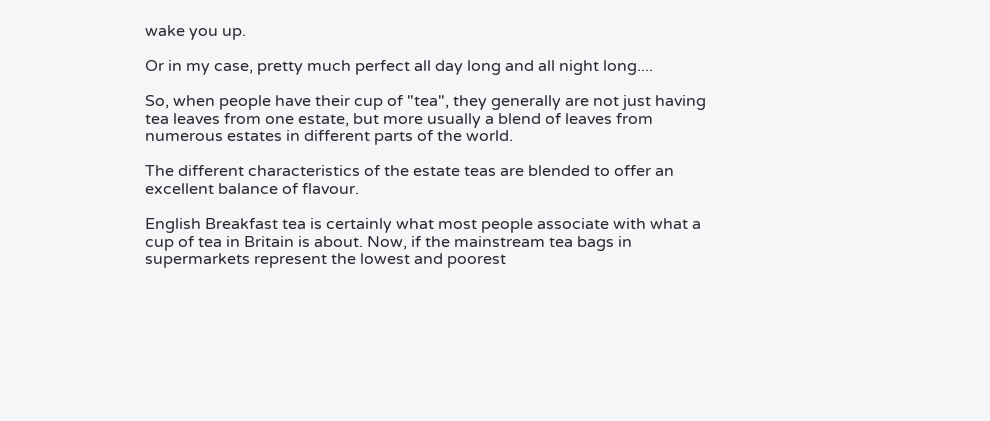wake you up.

Or in my case, pretty much perfect all day long and all night long....

So, when people have their cup of "tea", they generally are not just having tea leaves from one estate, but more usually a blend of leaves from numerous estates in different parts of the world.

The different characteristics of the estate teas are blended to offer an excellent balance of flavour.

English Breakfast tea is certainly what most people associate with what a cup of tea in Britain is about. Now, if the mainstream tea bags in supermarkets represent the lowest and poorest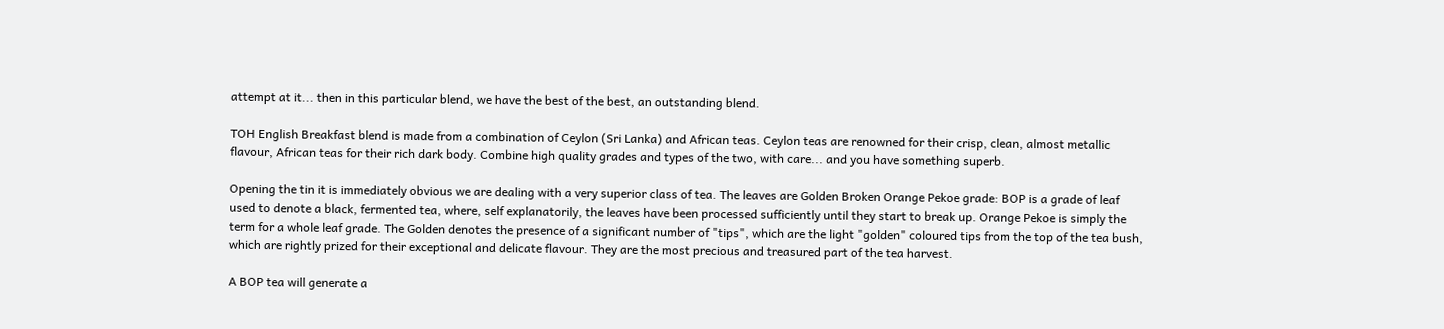attempt at it... then in this particular blend, we have the best of the best, an outstanding blend.

TOH English Breakfast blend is made from a combination of Ceylon (Sri Lanka) and African teas. Ceylon teas are renowned for their crisp, clean, almost metallic flavour, African teas for their rich dark body. Combine high quality grades and types of the two, with care... and you have something superb.

Opening the tin it is immediately obvious we are dealing with a very superior class of tea. The leaves are Golden Broken Orange Pekoe grade: BOP is a grade of leaf used to denote a black, fermented tea, where, self explanatorily, the leaves have been processed sufficiently until they start to break up. Orange Pekoe is simply the term for a whole leaf grade. The Golden denotes the presence of a significant number of "tips", which are the light "golden" coloured tips from the top of the tea bush, which are rightly prized for their exceptional and delicate flavour. They are the most precious and treasured part of the tea harvest.

A BOP tea will generate a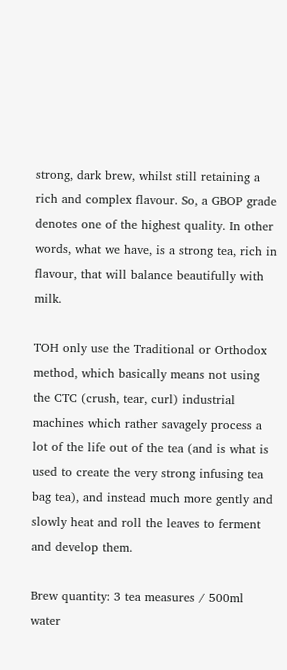strong, dark brew, whilst still retaining a rich and complex flavour. So, a GBOP grade denotes one of the highest quality. In other words, what we have, is a strong tea, rich in flavour, that will balance beautifully with milk.

TOH only use the Traditional or Orthodox method, which basically means not using the CTC (crush, tear, curl) industrial machines which rather savagely process a lot of the life out of the tea (and is what is used to create the very strong infusing tea bag tea), and instead much more gently and slowly heat and roll the leaves to ferment and develop them.

Brew quantity: 3 tea measures / 500ml water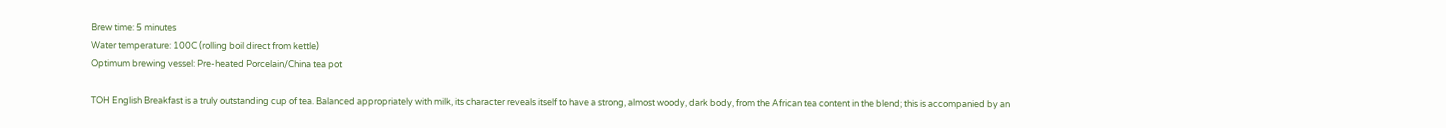Brew time: 5 minutes
Water temperature: 100C (rolling boil direct from kettle)
Optimum brewing vessel: Pre-heated Porcelain/China tea pot

TOH English Breakfast is a truly outstanding cup of tea. Balanced appropriately with milk, its character reveals itself to have a strong, almost woody, dark body, from the African tea content in the blend; this is accompanied by an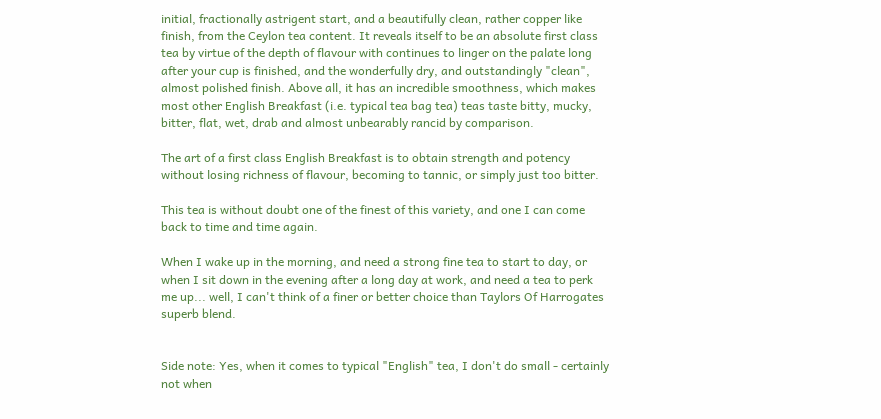initial, fractionally astrigent start, and a beautifully clean, rather copper like finish, from the Ceylon tea content. It reveals itself to be an absolute first class tea by virtue of the depth of flavour with continues to linger on the palate long after your cup is finished, and the wonderfully dry, and outstandingly "clean", almost polished finish. Above all, it has an incredible smoothness, which makes most other English Breakfast (i.e. typical tea bag tea) teas taste bitty, mucky, bitter, flat, wet, drab and almost unbearably rancid by comparison.

The art of a first class English Breakfast is to obtain strength and potency without losing richness of flavour, becoming to tannic, or simply just too bitter.

This tea is without doubt one of the finest of this variety, and one I can come back to time and time again.

When I wake up in the morning, and need a strong fine tea to start to day, or when I sit down in the evening after a long day at work, and need a tea to perk me up... well, I can't think of a finer or better choice than Taylors Of Harrogates superb blend.


Side note: Yes, when it comes to typical "English" tea, I don't do small - certainly not when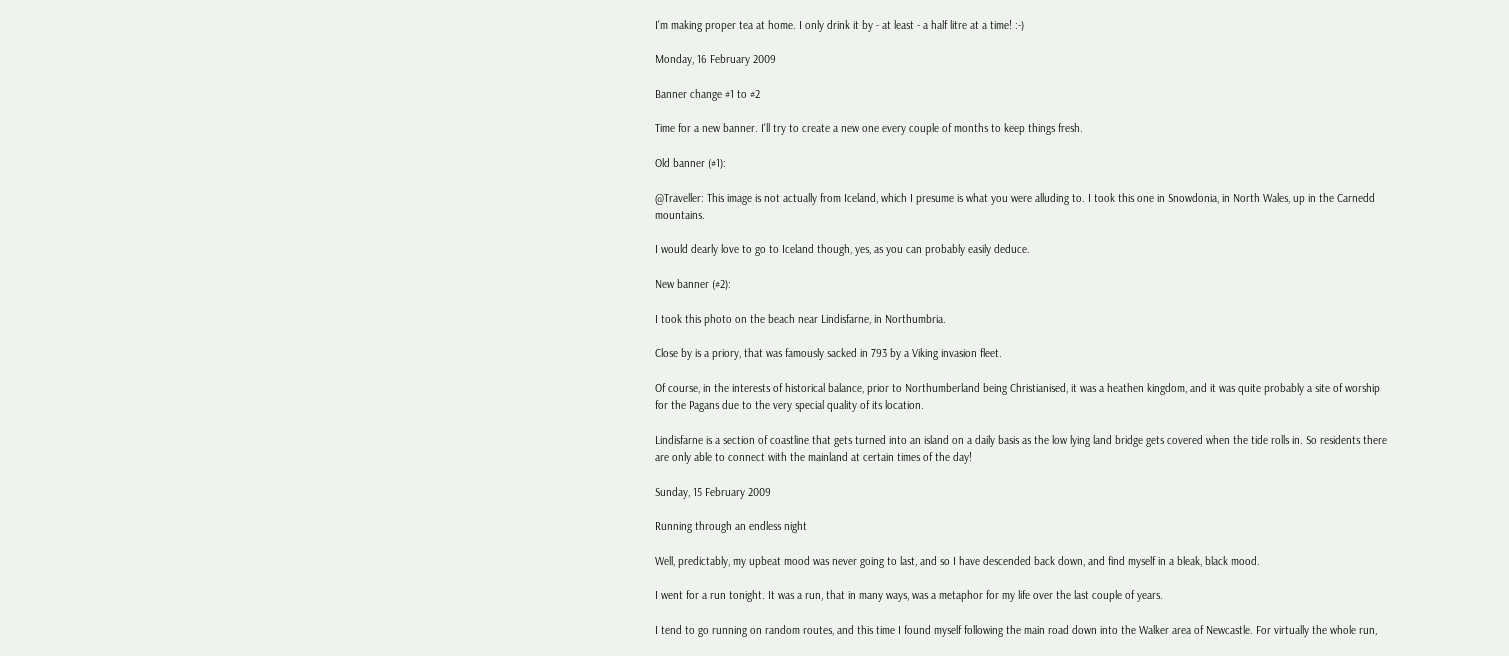I'm making proper tea at home. I only drink it by - at least - a half litre at a time! :-)

Monday, 16 February 2009

Banner change #1 to #2

Time for a new banner. I'll try to create a new one every couple of months to keep things fresh.

Old banner (#1):

@Traveller: This image is not actually from Iceland, which I presume is what you were alluding to. I took this one in Snowdonia, in North Wales, up in the Carnedd mountains.

I would dearly love to go to Iceland though, yes, as you can probably easily deduce.

New banner (#2):

I took this photo on the beach near Lindisfarne, in Northumbria.

Close by is a priory, that was famously sacked in 793 by a Viking invasion fleet.

Of course, in the interests of historical balance, prior to Northumberland being Christianised, it was a heathen kingdom, and it was quite probably a site of worship for the Pagans due to the very special quality of its location.

Lindisfarne is a section of coastline that gets turned into an island on a daily basis as the low lying land bridge gets covered when the tide rolls in. So residents there are only able to connect with the mainland at certain times of the day!

Sunday, 15 February 2009

Running through an endless night

Well, predictably, my upbeat mood was never going to last, and so I have descended back down, and find myself in a bleak, black mood.

I went for a run tonight. It was a run, that in many ways, was a metaphor for my life over the last couple of years.

I tend to go running on random routes, and this time I found myself following the main road down into the Walker area of Newcastle. For virtually the whole run,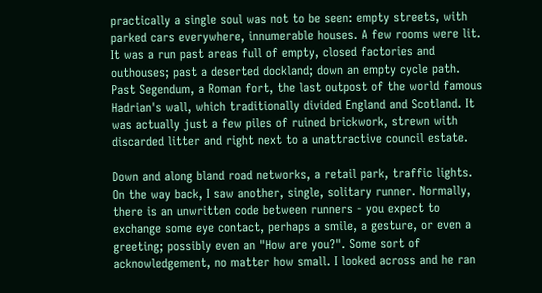practically a single soul was not to be seen: empty streets, with parked cars everywhere, innumerable houses. A few rooms were lit. It was a run past areas full of empty, closed factories and outhouses; past a deserted dockland; down an empty cycle path. Past Segendum, a Roman fort, the last outpost of the world famous Hadrian's wall, which traditionally divided England and Scotland. It was actually just a few piles of ruined brickwork, strewn with discarded litter and right next to a unattractive council estate.

Down and along bland road networks, a retail park, traffic lights. On the way back, I saw another, single, solitary runner. Normally, there is an unwritten code between runners - you expect to exchange some eye contact, perhaps a smile, a gesture, or even a greeting; possibly even an "How are you?". Some sort of acknowledgement, no matter how small. I looked across and he ran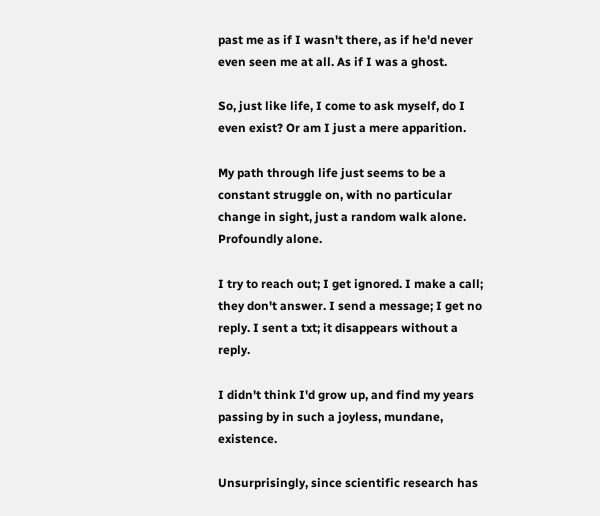past me as if I wasn't there, as if he'd never even seen me at all. As if I was a ghost.

So, just like life, I come to ask myself, do I even exist? Or am I just a mere apparition.

My path through life just seems to be a constant struggle on, with no particular change in sight, just a random walk alone. Profoundly alone.

I try to reach out; I get ignored. I make a call; they don't answer. I send a message; I get no reply. I sent a txt; it disappears without a reply.

I didn't think I'd grow up, and find my years passing by in such a joyless, mundane, existence.

Unsurprisingly, since scientific research has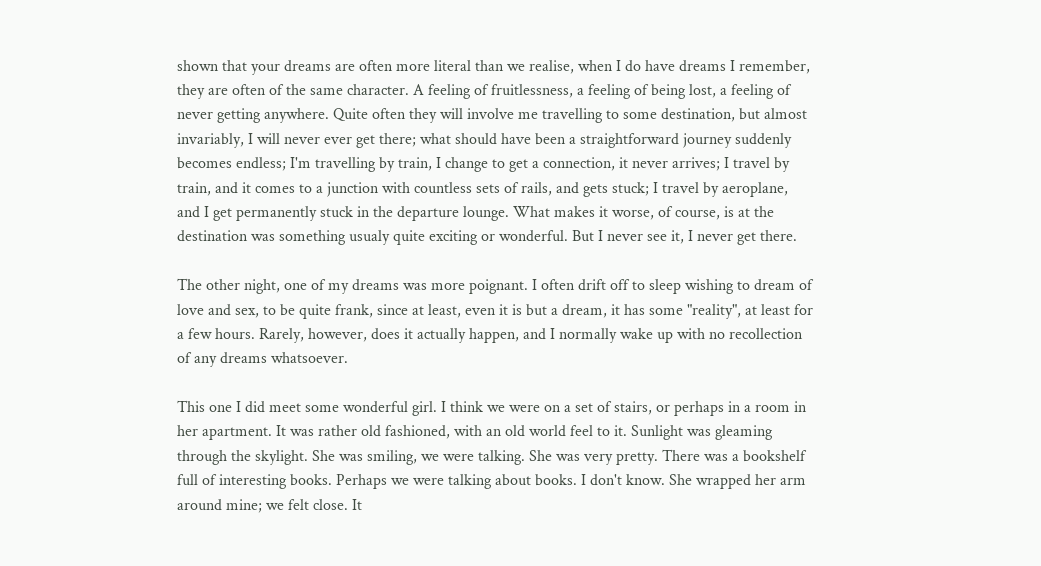shown that your dreams are often more literal than we realise, when I do have dreams I remember, they are often of the same character. A feeling of fruitlessness, a feeling of being lost, a feeling of never getting anywhere. Quite often they will involve me travelling to some destination, but almost invariably, I will never ever get there; what should have been a straightforward journey suddenly becomes endless; I'm travelling by train, I change to get a connection, it never arrives; I travel by train, and it comes to a junction with countless sets of rails, and gets stuck; I travel by aeroplane, and I get permanently stuck in the departure lounge. What makes it worse, of course, is at the destination was something usualy quite exciting or wonderful. But I never see it, I never get there.

The other night, one of my dreams was more poignant. I often drift off to sleep wishing to dream of love and sex, to be quite frank, since at least, even it is but a dream, it has some "reality", at least for a few hours. Rarely, however, does it actually happen, and I normally wake up with no recollection of any dreams whatsoever.

This one I did meet some wonderful girl. I think we were on a set of stairs, or perhaps in a room in her apartment. It was rather old fashioned, with an old world feel to it. Sunlight was gleaming through the skylight. She was smiling, we were talking. She was very pretty. There was a bookshelf full of interesting books. Perhaps we were talking about books. I don't know. She wrapped her arm around mine; we felt close. It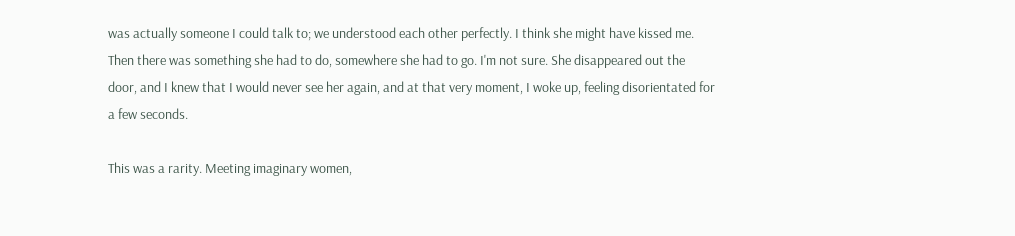was actually someone I could talk to; we understood each other perfectly. I think she might have kissed me. Then there was something she had to do, somewhere she had to go. I'm not sure. She disappeared out the door, and I knew that I would never see her again, and at that very moment, I woke up, feeling disorientated for a few seconds.

This was a rarity. Meeting imaginary women,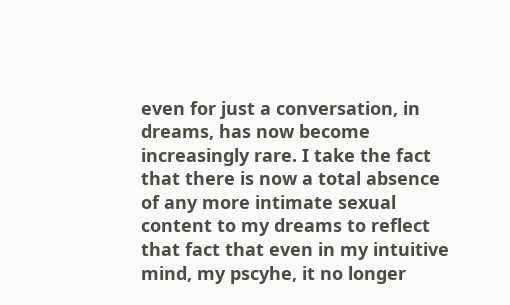even for just a conversation, in dreams, has now become increasingly rare. I take the fact that there is now a total absence of any more intimate sexual content to my dreams to reflect that fact that even in my intuitive mind, my pscyhe, it no longer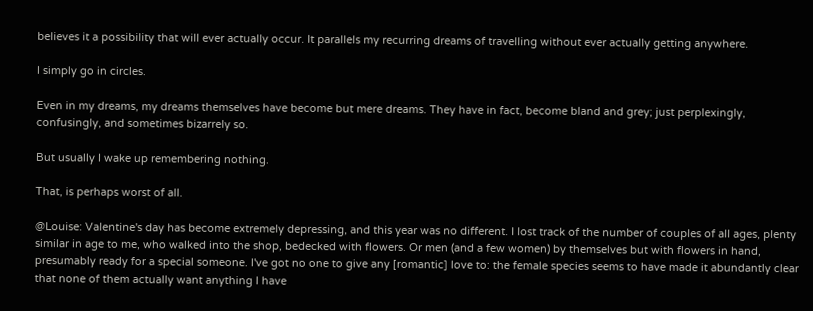believes it a possibility that will ever actually occur. It parallels my recurring dreams of travelling without ever actually getting anywhere.

I simply go in circles.

Even in my dreams, my dreams themselves have become but mere dreams. They have in fact, become bland and grey; just perplexingly, confusingly, and sometimes bizarrely so.

But usually I wake up remembering nothing.

That, is perhaps worst of all.

@Louise: Valentine's day has become extremely depressing, and this year was no different. I lost track of the number of couples of all ages, plenty similar in age to me, who walked into the shop, bedecked with flowers. Or men (and a few women) by themselves but with flowers in hand, presumably ready for a special someone. I've got no one to give any [romantic] love to: the female species seems to have made it abundantly clear that none of them actually want anything I have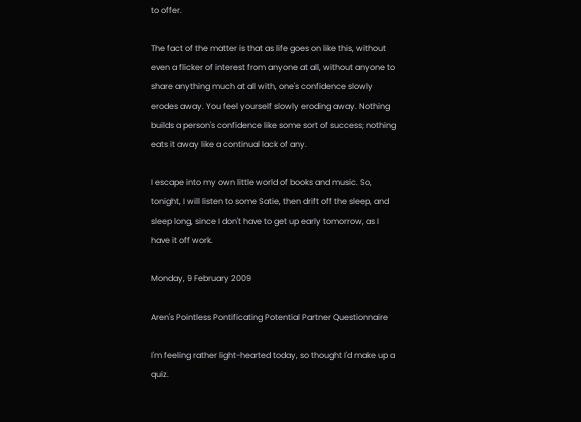to offer.

The fact of the matter is that as life goes on like this, without even a flicker of interest from anyone at all, without anyone to share anything much at all with, one's confidence slowly erodes away. You feel yourself slowly eroding away. Nothing builds a person's confidence like some sort of success; nothing eats it away like a continual lack of any.

I escape into my own little world of books and music. So, tonight, I will listen to some Satie, then drift off the sleep, and sleep long, since I don't have to get up early tomorrow, as I have it off work.

Monday, 9 February 2009

Aren's Pointless Pontificating Potential Partner Questionnaire

I'm feeling rather light-hearted today, so thought I'd make up a quiz.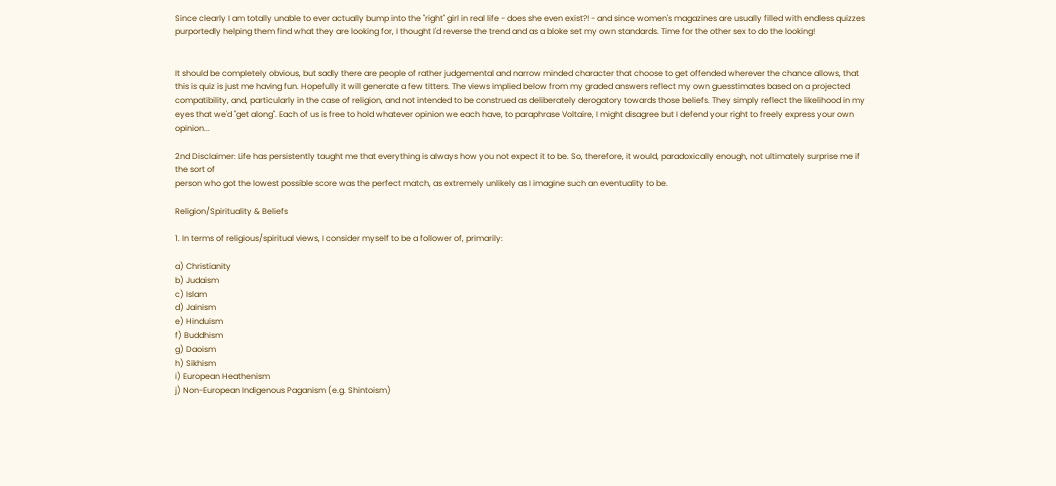Since clearly I am totally unable to ever actually bump into the "right" girl in real life - does she even exist?! - and since women's magazines are usually filled with endless quizzes purportedly helping them find what they are looking for, I thought I'd reverse the trend and as a bloke set my own standards. Time for the other sex to do the looking!


It should be completely obvious, but sadly there are people of rather judgemental and narrow minded character that choose to get offended wherever the chance allows, that this is quiz is just me having fun. Hopefully it will generate a few titters. The views implied below from my graded answers reflect my own guesstimates based on a projected compatibility, and, particularly in the case of religion, and not intended to be construed as deliberately derogatory towards those beliefs. They simply reflect the likelihood in my eyes that we'd "get along". Each of us is free to hold whatever opinion we each have, to paraphrase Voltaire, I might disagree but I defend your right to freely express your own opinion...

2nd Disclaimer: Life has persistently taught me that everything is always how you not expect it to be. So, therefore, it would, paradoxically enough, not ultimately surprise me if the sort of
person who got the lowest possible score was the perfect match, as extremely unlikely as I imagine such an eventuality to be.

Religion/Spirituality & Beliefs

1. In terms of religious/spiritual views, I consider myself to be a follower of, primarily:

a) Christianity
b) Judaism
c) Islam
d) Jainism
e) Hinduism
f) Buddhism
g) Daoism
h) Sikhism
i) European Heathenism
j) Non-European Indigenous Paganism (e.g. Shintoism)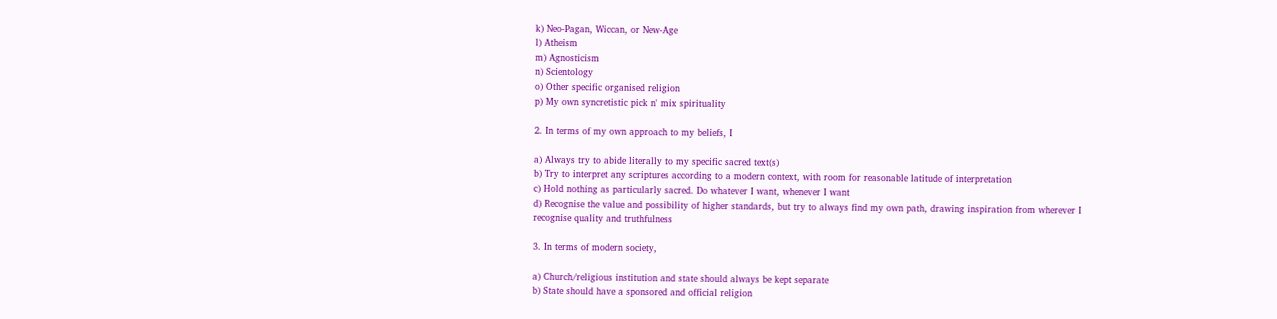k) Neo-Pagan, Wiccan, or New-Age
l) Atheism
m) Agnosticism
n) Scientology
o) Other specific organised religion
p) My own syncretistic pick n' mix spirituality

2. In terms of my own approach to my beliefs, I

a) Always try to abide literally to my specific sacred text(s)
b) Try to interpret any scriptures according to a modern context, with room for reasonable latitude of interpretation
c) Hold nothing as particularly sacred. Do whatever I want, whenever I want
d) Recognise the value and possibility of higher standards, but try to always find my own path, drawing inspiration from wherever I recognise quality and truthfulness

3. In terms of modern society,

a) Church/religious institution and state should always be kept separate
b) State should have a sponsored and official religion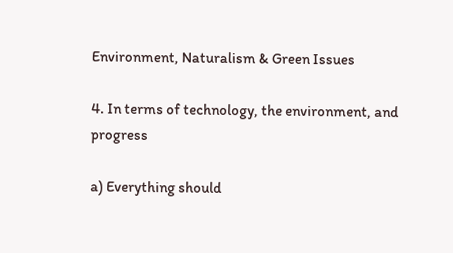Environment, Naturalism & Green Issues

4. In terms of technology, the environment, and progress

a) Everything should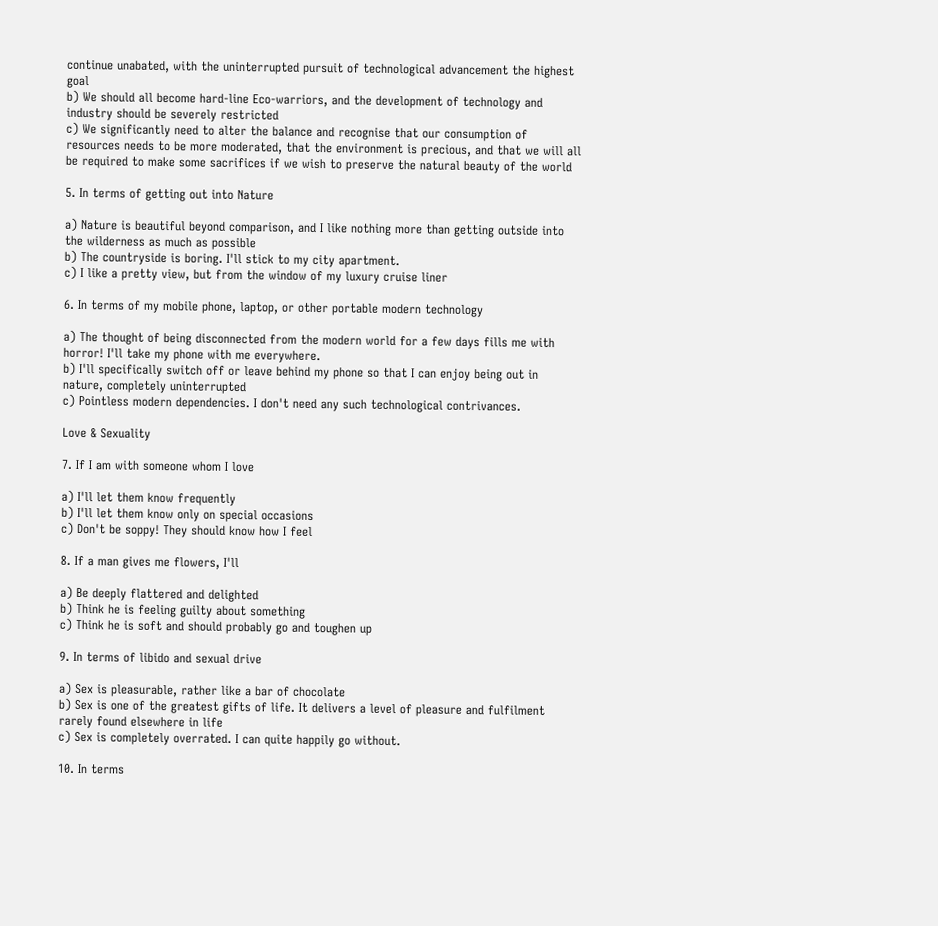continue unabated, with the uninterrupted pursuit of technological advancement the highest goal
b) We should all become hard-line Eco-warriors, and the development of technology and industry should be severely restricted
c) We significantly need to alter the balance and recognise that our consumption of resources needs to be more moderated, that the environment is precious, and that we will all be required to make some sacrifices if we wish to preserve the natural beauty of the world

5. In terms of getting out into Nature

a) Nature is beautiful beyond comparison, and I like nothing more than getting outside into the wilderness as much as possible
b) The countryside is boring. I'll stick to my city apartment.
c) I like a pretty view, but from the window of my luxury cruise liner

6. In terms of my mobile phone, laptop, or other portable modern technology

a) The thought of being disconnected from the modern world for a few days fills me with horror! I'll take my phone with me everywhere.
b) I'll specifically switch off or leave behind my phone so that I can enjoy being out in nature, completely uninterrupted
c) Pointless modern dependencies. I don't need any such technological contrivances.

Love & Sexuality

7. If I am with someone whom I love

a) I'll let them know frequently
b) I'll let them know only on special occasions
c) Don't be soppy! They should know how I feel

8. If a man gives me flowers, I'll

a) Be deeply flattered and delighted
b) Think he is feeling guilty about something
c) Think he is soft and should probably go and toughen up

9. In terms of libido and sexual drive

a) Sex is pleasurable, rather like a bar of chocolate
b) Sex is one of the greatest gifts of life. It delivers a level of pleasure and fulfilment rarely found elsewhere in life
c) Sex is completely overrated. I can quite happily go without.

10. In terms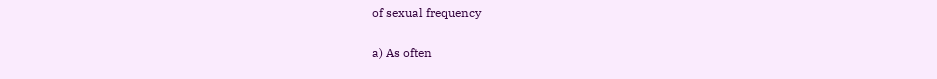of sexual frequency

a) As often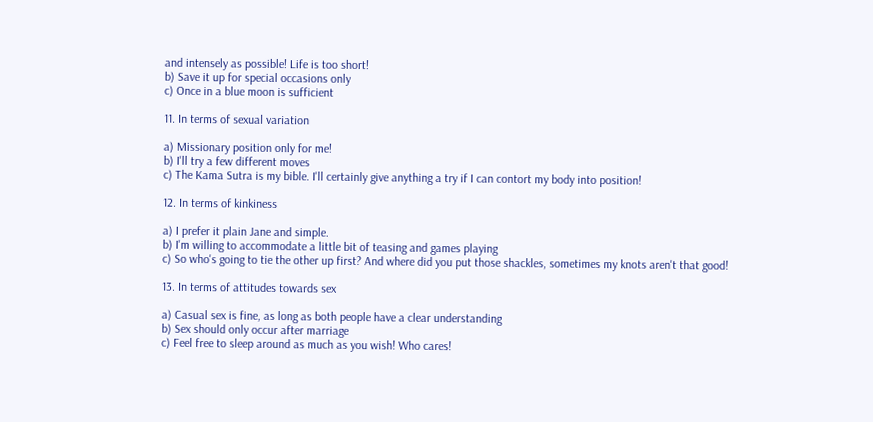and intensely as possible! Life is too short!
b) Save it up for special occasions only
c) Once in a blue moon is sufficient

11. In terms of sexual variation

a) Missionary position only for me!
b) I'll try a few different moves
c) The Kama Sutra is my bible. I'll certainly give anything a try if I can contort my body into position!

12. In terms of kinkiness

a) I prefer it plain Jane and simple.
b) I'm willing to accommodate a little bit of teasing and games playing
c) So who's going to tie the other up first? And where did you put those shackles, sometimes my knots aren't that good!

13. In terms of attitudes towards sex

a) Casual sex is fine, as long as both people have a clear understanding
b) Sex should only occur after marriage
c) Feel free to sleep around as much as you wish! Who cares!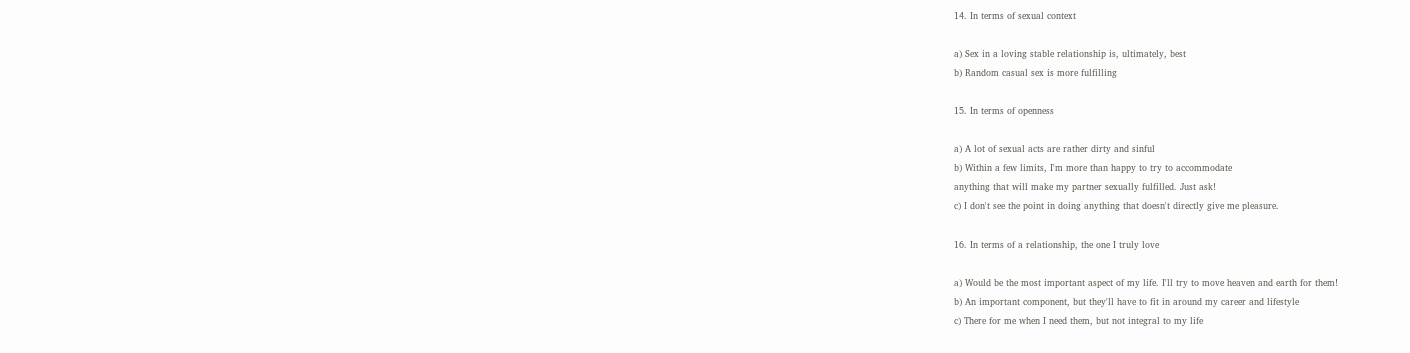14. In terms of sexual context

a) Sex in a loving stable relationship is, ultimately, best
b) Random casual sex is more fulfilling

15. In terms of openness

a) A lot of sexual acts are rather dirty and sinful
b) Within a few limits, I'm more than happy to try to accommodate
anything that will make my partner sexually fulfilled. Just ask!
c) I don't see the point in doing anything that doesn't directly give me pleasure.

16. In terms of a relationship, the one I truly love

a) Would be the most important aspect of my life. I'll try to move heaven and earth for them!
b) An important component, but they'll have to fit in around my career and lifestyle
c) There for me when I need them, but not integral to my life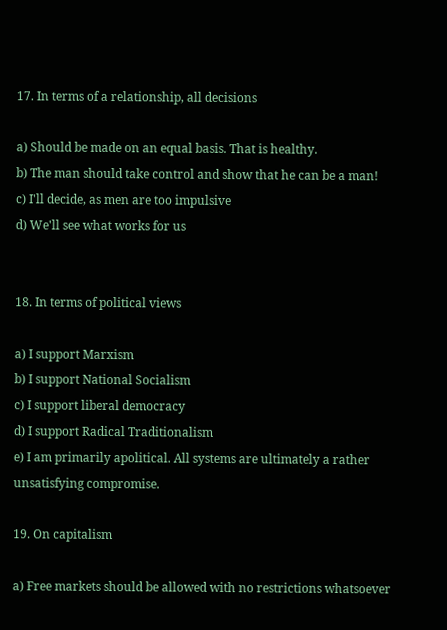17. In terms of a relationship, all decisions

a) Should be made on an equal basis. That is healthy.
b) The man should take control and show that he can be a man!
c) I'll decide, as men are too impulsive
d) We'll see what works for us


18. In terms of political views

a) I support Marxism
b) I support National Socialism
c) I support liberal democracy
d) I support Radical Traditionalism
e) I am primarily apolitical. All systems are ultimately a rather unsatisfying compromise.

19. On capitalism

a) Free markets should be allowed with no restrictions whatsoever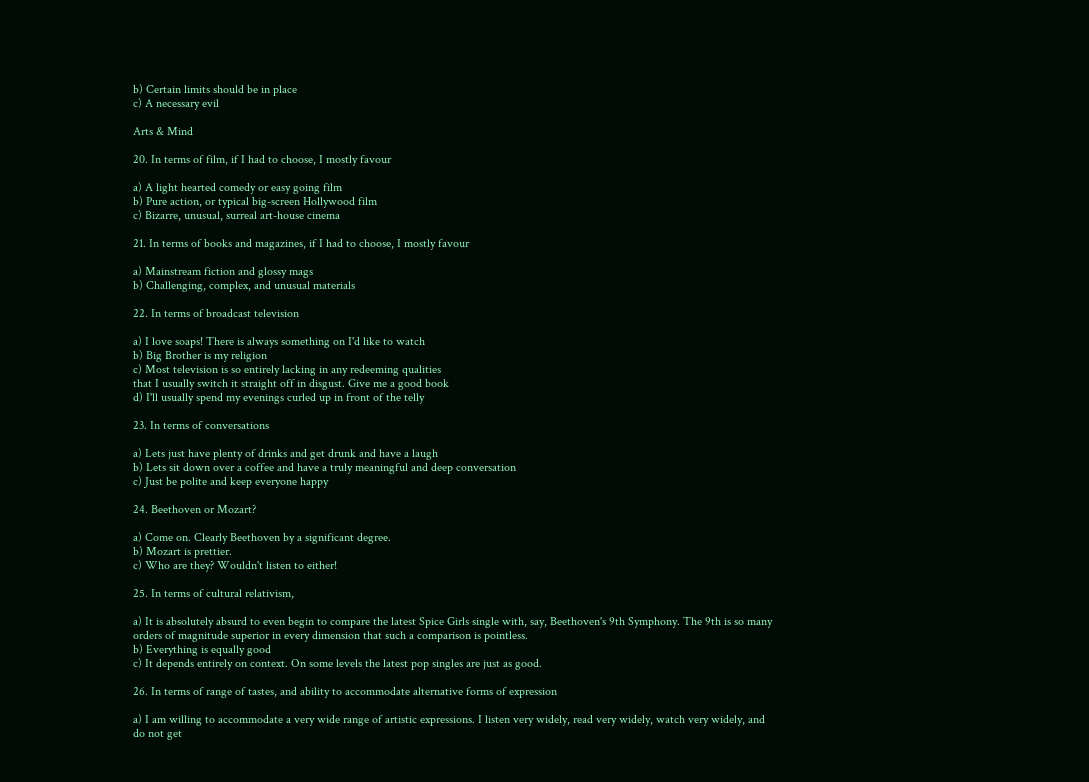b) Certain limits should be in place
c) A necessary evil

Arts & Mind

20. In terms of film, if I had to choose, I mostly favour

a) A light hearted comedy or easy going film
b) Pure action, or typical big-screen Hollywood film
c) Bizarre, unusual, surreal art-house cinema

21. In terms of books and magazines, if I had to choose, I mostly favour

a) Mainstream fiction and glossy mags
b) Challenging, complex, and unusual materials

22. In terms of broadcast television

a) I love soaps! There is always something on I'd like to watch
b) Big Brother is my religion
c) Most television is so entirely lacking in any redeeming qualities
that I usually switch it straight off in disgust. Give me a good book
d) I'll usually spend my evenings curled up in front of the telly

23. In terms of conversations

a) Lets just have plenty of drinks and get drunk and have a laugh
b) Lets sit down over a coffee and have a truly meaningful and deep conversation
c) Just be polite and keep everyone happy

24. Beethoven or Mozart?

a) Come on. Clearly Beethoven by a significant degree.
b) Mozart is prettier.
c) Who are they? Wouldn't listen to either!

25. In terms of cultural relativism,

a) It is absolutely absurd to even begin to compare the latest Spice Girls single with, say, Beethoven's 9th Symphony. The 9th is so many orders of magnitude superior in every dimension that such a comparison is pointless.
b) Everything is equally good
c) It depends entirely on context. On some levels the latest pop singles are just as good.

26. In terms of range of tastes, and ability to accommodate alternative forms of expression

a) I am willing to accommodate a very wide range of artistic expressions. I listen very widely, read very widely, watch very widely, and do not get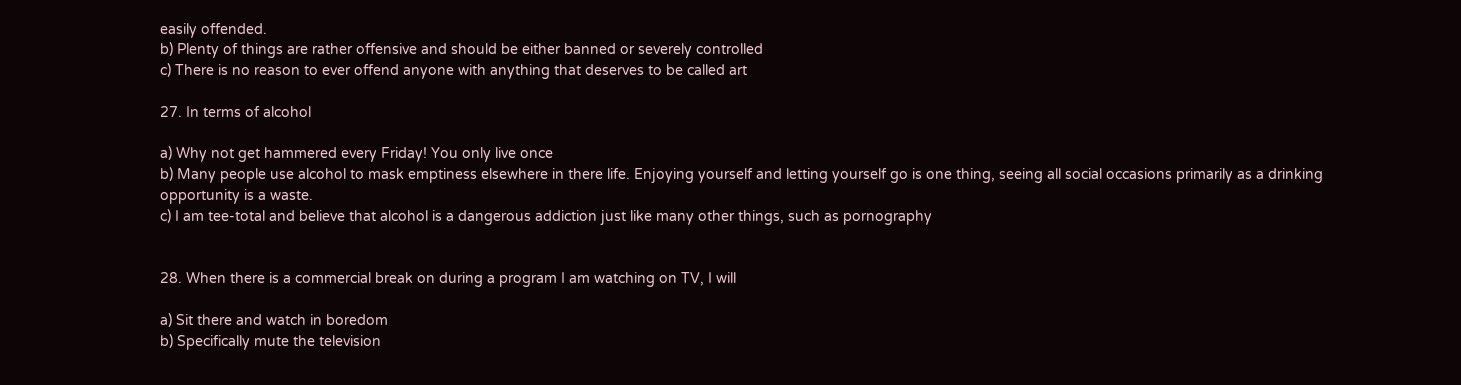easily offended.
b) Plenty of things are rather offensive and should be either banned or severely controlled
c) There is no reason to ever offend anyone with anything that deserves to be called art

27. In terms of alcohol

a) Why not get hammered every Friday! You only live once
b) Many people use alcohol to mask emptiness elsewhere in there life. Enjoying yourself and letting yourself go is one thing, seeing all social occasions primarily as a drinking opportunity is a waste.
c) I am tee-total and believe that alcohol is a dangerous addiction just like many other things, such as pornography


28. When there is a commercial break on during a program I am watching on TV, I will

a) Sit there and watch in boredom
b) Specifically mute the television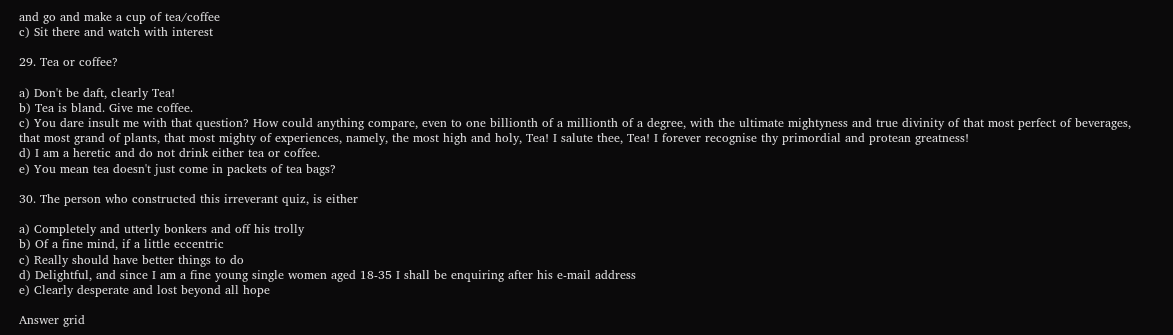and go and make a cup of tea/coffee
c) Sit there and watch with interest

29. Tea or coffee?

a) Don't be daft, clearly Tea!
b) Tea is bland. Give me coffee.
c) You dare insult me with that question? How could anything compare, even to one billionth of a millionth of a degree, with the ultimate mightyness and true divinity of that most perfect of beverages, that most grand of plants, that most mighty of experiences, namely, the most high and holy, Tea! I salute thee, Tea! I forever recognise thy primordial and protean greatness!
d) I am a heretic and do not drink either tea or coffee.
e) You mean tea doesn't just come in packets of tea bags?

30. The person who constructed this irreverant quiz, is either

a) Completely and utterly bonkers and off his trolly
b) Of a fine mind, if a little eccentric
c) Really should have better things to do
d) Delightful, and since I am a fine young single women aged 18-35 I shall be enquiring after his e-mail address
e) Clearly desperate and lost beyond all hope

Answer grid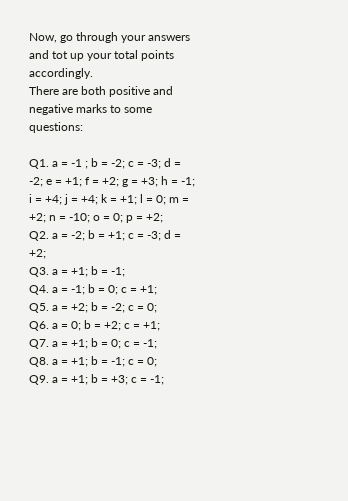Now, go through your answers and tot up your total points accordingly.
There are both positive and negative marks to some questions:

Q1. a = -1 ; b = -2; c = -3; d = -2; e = +1; f = +2; g = +3; h = -1; i = +4; j = +4; k = +1; l = 0; m = +2; n = -10; o = 0; p = +2;
Q2. a = -2; b = +1; c = -3; d = +2;
Q3. a = +1; b = -1;
Q4. a = -1; b = 0; c = +1;
Q5. a = +2; b = -2; c = 0;
Q6. a = 0; b = +2; c = +1;
Q7. a = +1; b = 0; c = -1;
Q8. a = +1; b = -1; c = 0;
Q9. a = +1; b = +3; c = -1;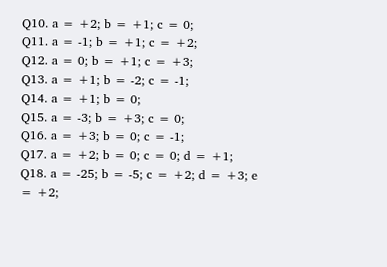Q10. a = +2; b = +1; c = 0;
Q11. a = -1; b = +1; c = +2;
Q12. a = 0; b = +1; c = +3;
Q13. a = +1; b = -2; c = -1;
Q14. a = +1; b = 0;
Q15. a = -3; b = +3; c = 0;
Q16. a = +3; b = 0; c = -1;
Q17. a = +2; b = 0; c = 0; d = +1;
Q18. a = -25; b = -5; c = +2; d = +3; e = +2;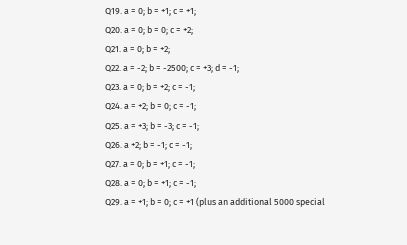Q19. a = 0; b = +1; c = +1;
Q20. a = 0; b = 0; c = +2;
Q21. a = 0; b = +2;
Q22. a = -2; b = -2500; c = +3; d = -1;
Q23. a = 0; b = +2; c = -1;
Q24. a = +2; b = 0; c = -1;
Q25. a = +3; b = -3; c = -1;
Q26. a +2; b = -1; c = -1;
Q27. a = 0; b = +1; c = -1;
Q28. a = 0; b = +1; c = -1;
Q29. a = +1; b = 0; c = +1 (plus an additional 5000 special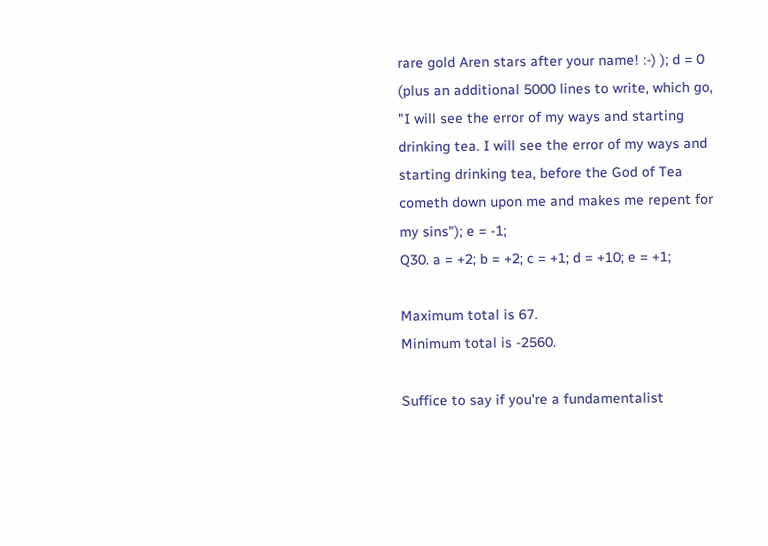rare gold Aren stars after your name! :-) ); d = 0 (plus an additional 5000 lines to write, which go, "I will see the error of my ways and starting drinking tea. I will see the error of my ways and starting drinking tea, before the God of Tea cometh down upon me and makes me repent for my sins"); e = -1;
Q30. a = +2; b = +2; c = +1; d = +10; e = +1;

Maximum total is 67.
Minimum total is -2560.

Suffice to say if you're a fundamentalist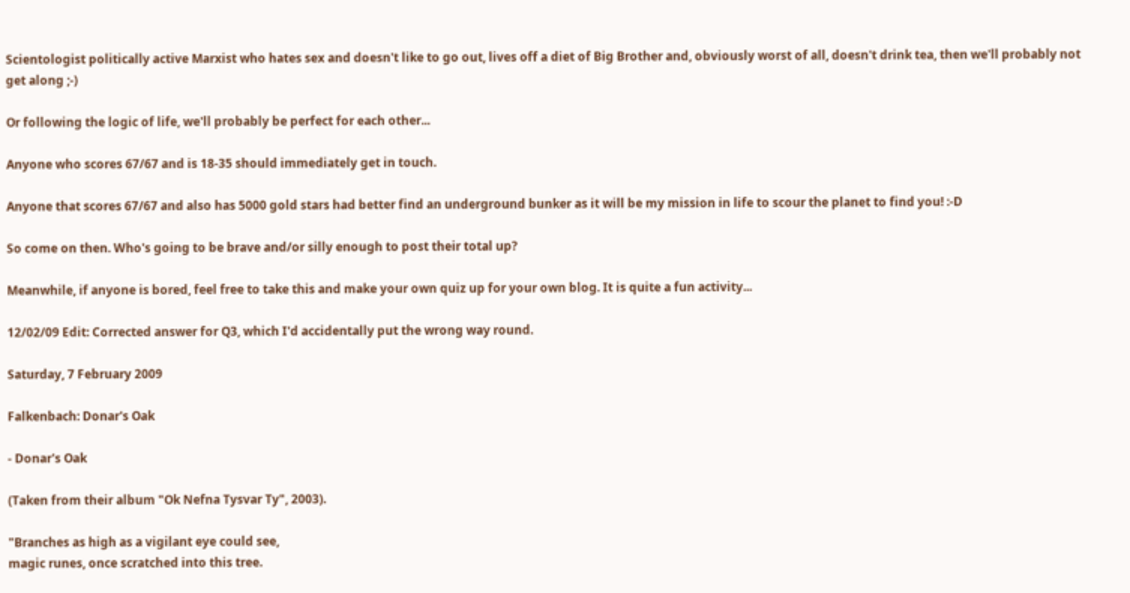Scientologist politically active Marxist who hates sex and doesn't like to go out, lives off a diet of Big Brother and, obviously worst of all, doesn't drink tea, then we'll probably not get along ;-)

Or following the logic of life, we'll probably be perfect for each other...

Anyone who scores 67/67 and is 18-35 should immediately get in touch.

Anyone that scores 67/67 and also has 5000 gold stars had better find an underground bunker as it will be my mission in life to scour the planet to find you! :-D

So come on then. Who's going to be brave and/or silly enough to post their total up?

Meanwhile, if anyone is bored, feel free to take this and make your own quiz up for your own blog. It is quite a fun activity...

12/02/09 Edit: Corrected answer for Q3, which I'd accidentally put the wrong way round.

Saturday, 7 February 2009

Falkenbach: Donar's Oak

- Donar's Oak

(Taken from their album "Ok Nefna Tysvar Ty", 2003).

"Branches as high as a vigilant eye could see,
magic runes, once scratched into this tree.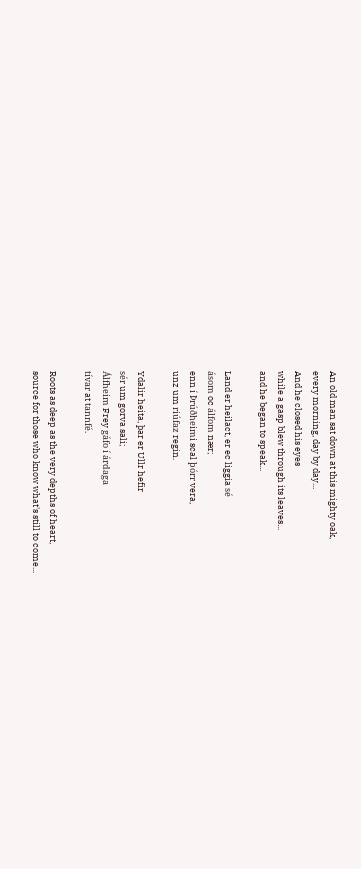An old man sat down at this mighty oak,
every morning, day by day...
And he closed his eyes
while a gasp blew through its leaves...
and he began to speak...

Land er heilact, er ec liggia sé
ásom oc álfom nær;
enn í Þrúðheimi scal þórr vera,
unz um riúfaz regin.

Ydalir heita, þar er Ullr hefir
sér um gorva sali;
Álfheim Frey gáfo í árdaga
tívar at tannfé.

Roots as deep as the very depths of heart,
source for those who know what's still to come...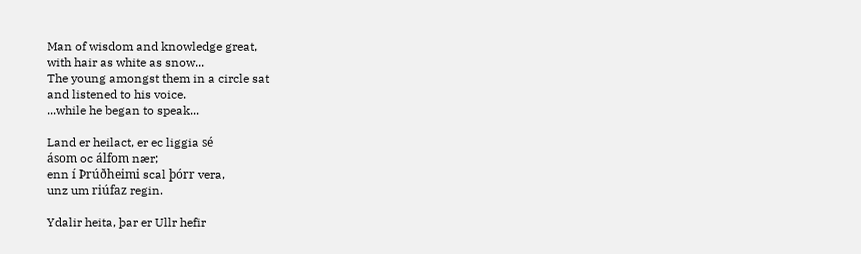Man of wisdom and knowledge great,
with hair as white as snow...
The young amongst them in a circle sat
and listened to his voice.
...while he began to speak...

Land er heilact, er ec liggia sé
ásom oc álfom nær;
enn í Þrúðheimi scal þórr vera,
unz um riúfaz regin.

Ydalir heita, þar er Ullr hefir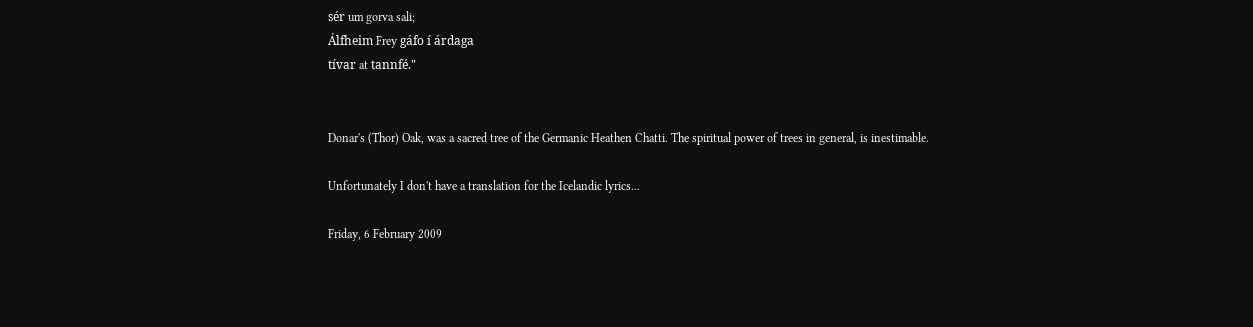sér um gorva sali;
Álfheim Frey gáfo í árdaga
tívar at tannfé."


Donar's (Thor) Oak, was a sacred tree of the Germanic Heathen Chatti. The spiritual power of trees in general, is inestimable.

Unfortunately I don't have a translation for the Icelandic lyrics...

Friday, 6 February 2009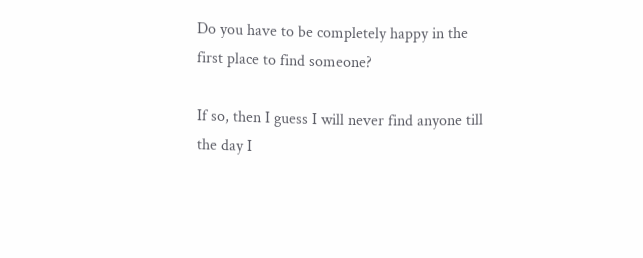Do you have to be completely happy in the first place to find someone?

If so, then I guess I will never find anyone till the day I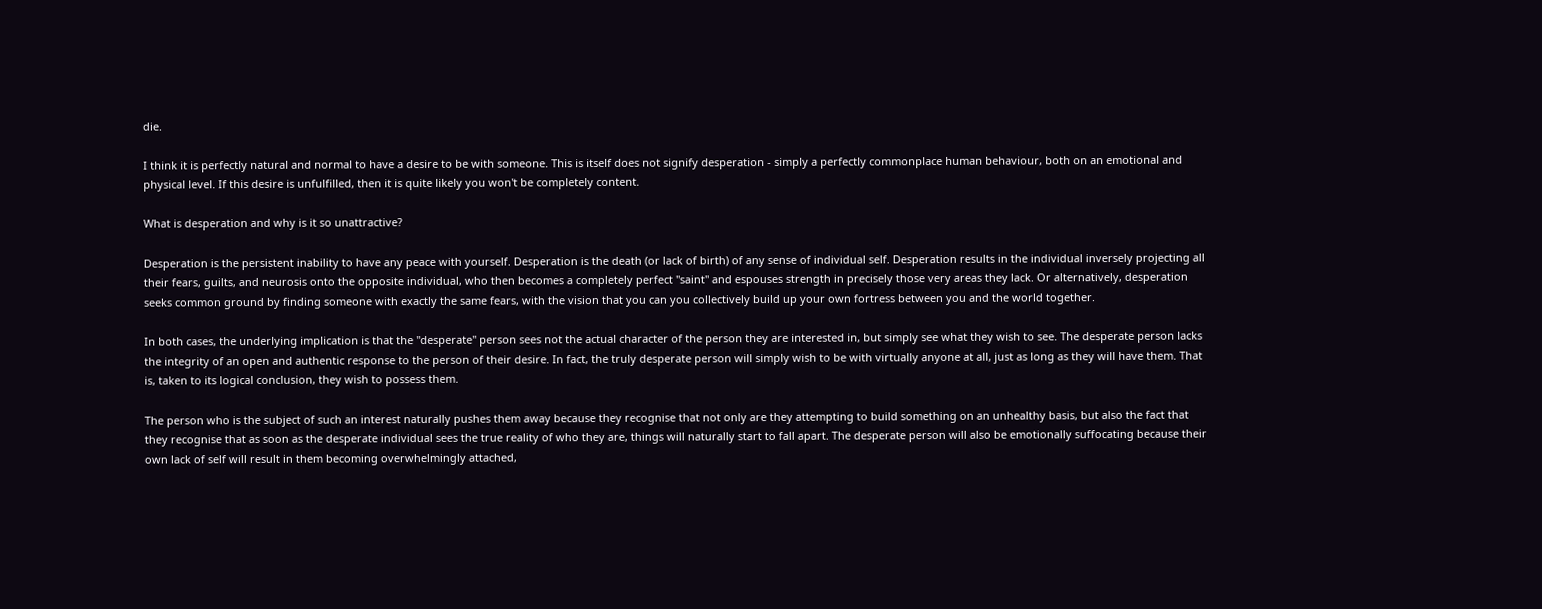die.

I think it is perfectly natural and normal to have a desire to be with someone. This is itself does not signify desperation - simply a perfectly commonplace human behaviour, both on an emotional and physical level. If this desire is unfulfilled, then it is quite likely you won't be completely content.

What is desperation and why is it so unattractive?

Desperation is the persistent inability to have any peace with yourself. Desperation is the death (or lack of birth) of any sense of individual self. Desperation results in the individual inversely projecting all their fears, guilts, and neurosis onto the opposite individual, who then becomes a completely perfect "saint" and espouses strength in precisely those very areas they lack. Or alternatively, desperation seeks common ground by finding someone with exactly the same fears, with the vision that you can you collectively build up your own fortress between you and the world together.

In both cases, the underlying implication is that the "desperate" person sees not the actual character of the person they are interested in, but simply see what they wish to see. The desperate person lacks the integrity of an open and authentic response to the person of their desire. In fact, the truly desperate person will simply wish to be with virtually anyone at all, just as long as they will have them. That is, taken to its logical conclusion, they wish to possess them.

The person who is the subject of such an interest naturally pushes them away because they recognise that not only are they attempting to build something on an unhealthy basis, but also the fact that they recognise that as soon as the desperate individual sees the true reality of who they are, things will naturally start to fall apart. The desperate person will also be emotionally suffocating because their own lack of self will result in them becoming overwhelmingly attached,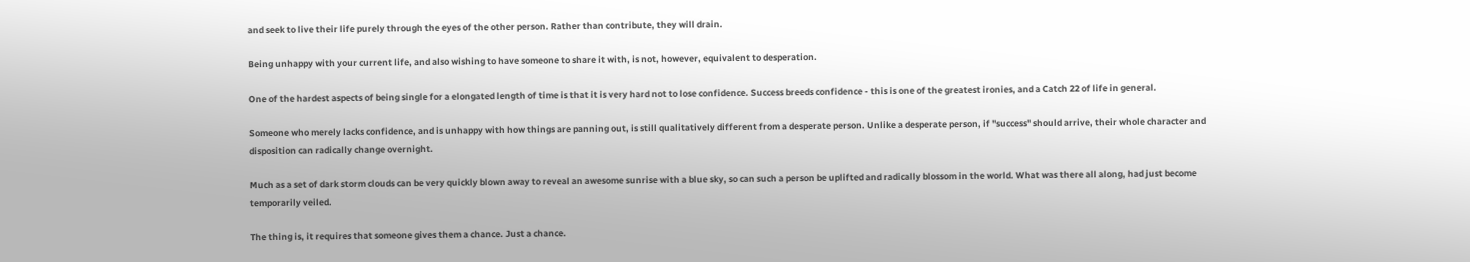and seek to live their life purely through the eyes of the other person. Rather than contribute, they will drain.

Being unhappy with your current life, and also wishing to have someone to share it with, is not, however, equivalent to desperation.

One of the hardest aspects of being single for a elongated length of time is that it is very hard not to lose confidence. Success breeds confidence - this is one of the greatest ironies, and a Catch 22 of life in general.

Someone who merely lacks confidence, and is unhappy with how things are panning out, is still qualitatively different from a desperate person. Unlike a desperate person, if "success" should arrive, their whole character and disposition can radically change overnight.

Much as a set of dark storm clouds can be very quickly blown away to reveal an awesome sunrise with a blue sky, so can such a person be uplifted and radically blossom in the world. What was there all along, had just become temporarily veiled.

The thing is, it requires that someone gives them a chance. Just a chance.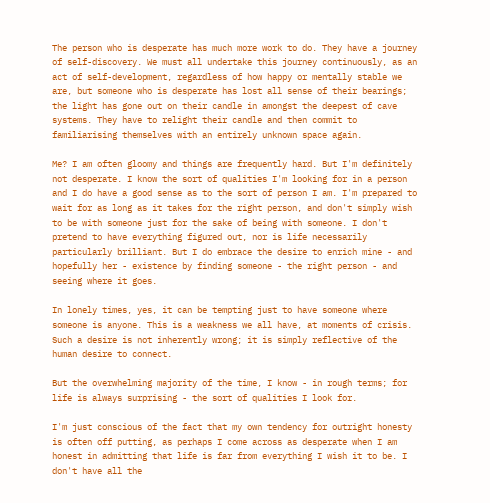The person who is desperate has much more work to do. They have a journey of self-discovery. We must all undertake this journey continuously, as an act of self-development, regardless of how happy or mentally stable we are, but someone who is desperate has lost all sense of their bearings; the light has gone out on their candle in amongst the deepest of cave systems. They have to relight their candle and then commit to familiarising themselves with an entirely unknown space again.

Me? I am often gloomy and things are frequently hard. But I'm definitely not desperate. I know the sort of qualities I'm looking for in a person and I do have a good sense as to the sort of person I am. I'm prepared to wait for as long as it takes for the right person, and don't simply wish to be with someone just for the sake of being with someone. I don't pretend to have everything figured out, nor is life necessarily particularly brilliant. But I do embrace the desire to enrich mine - and hopefully her - existence by finding someone - the right person - and seeing where it goes.

In lonely times, yes, it can be tempting just to have someone where someone is anyone. This is a weakness we all have, at moments of crisis. Such a desire is not inherently wrong; it is simply reflective of the human desire to connect.

But the overwhelming majority of the time, I know - in rough terms; for life is always surprising - the sort of qualities I look for.

I'm just conscious of the fact that my own tendency for outright honesty is often off putting, as perhaps I come across as desperate when I am honest in admitting that life is far from everything I wish it to be. I don't have all the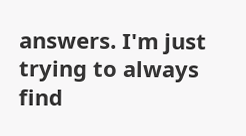answers. I'm just trying to always find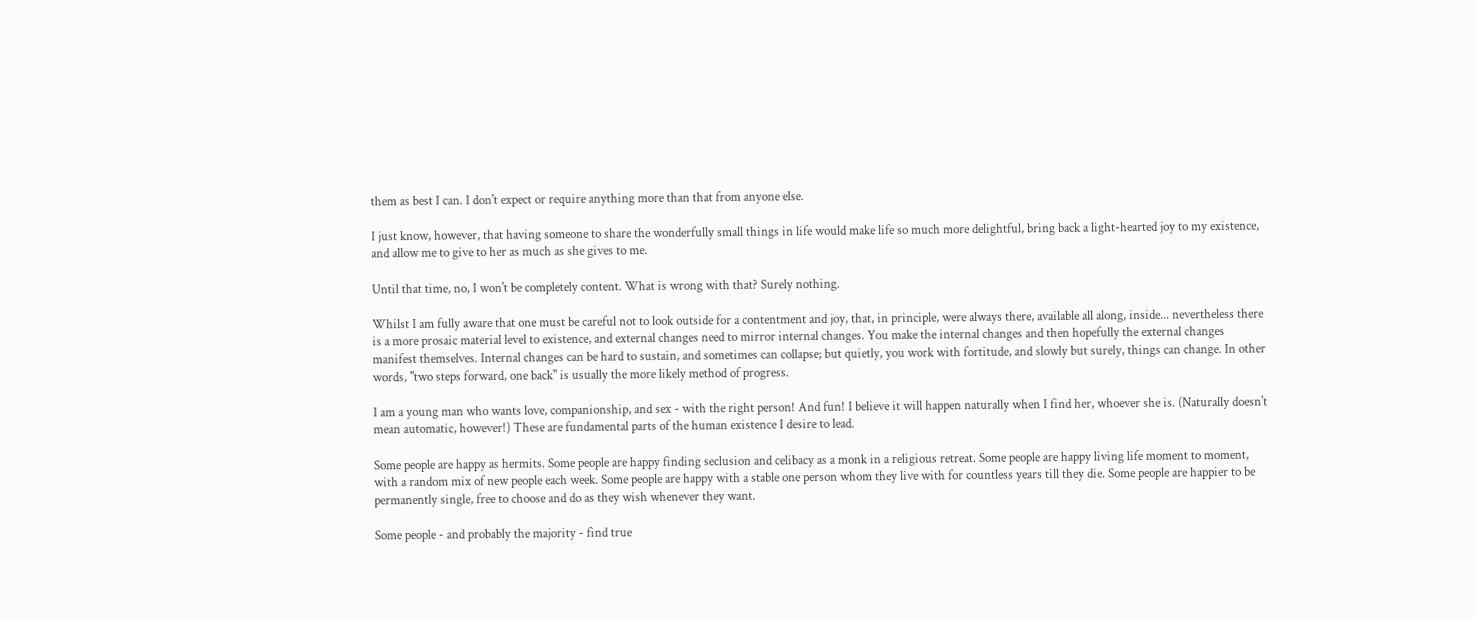them as best I can. I don't expect or require anything more than that from anyone else.

I just know, however, that having someone to share the wonderfully small things in life would make life so much more delightful, bring back a light-hearted joy to my existence, and allow me to give to her as much as she gives to me.

Until that time, no, I won't be completely content. What is wrong with that? Surely nothing.

Whilst I am fully aware that one must be careful not to look outside for a contentment and joy, that, in principle, were always there, available all along, inside... nevertheless there is a more prosaic material level to existence, and external changes need to mirror internal changes. You make the internal changes and then hopefully the external changes manifest themselves. Internal changes can be hard to sustain, and sometimes can collapse; but quietly, you work with fortitude, and slowly but surely, things can change. In other words, "two steps forward, one back" is usually the more likely method of progress.

I am a young man who wants love, companionship, and sex - with the right person! And fun! I believe it will happen naturally when I find her, whoever she is. (Naturally doesn't mean automatic, however!) These are fundamental parts of the human existence I desire to lead.

Some people are happy as hermits. Some people are happy finding seclusion and celibacy as a monk in a religious retreat. Some people are happy living life moment to moment, with a random mix of new people each week. Some people are happy with a stable one person whom they live with for countless years till they die. Some people are happier to be permanently single, free to choose and do as they wish whenever they want.

Some people - and probably the majority - find true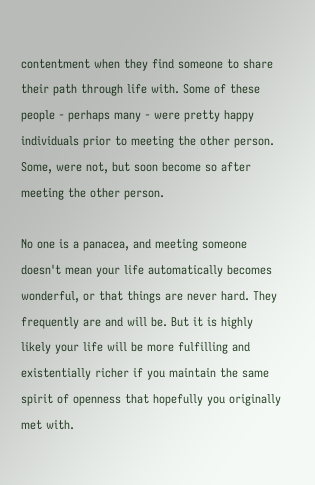contentment when they find someone to share their path through life with. Some of these people - perhaps many - were pretty happy individuals prior to meeting the other person. Some, were not, but soon become so after meeting the other person.

No one is a panacea, and meeting someone doesn't mean your life automatically becomes wonderful, or that things are never hard. They frequently are and will be. But it is highly likely your life will be more fulfilling and existentially richer if you maintain the same spirit of openness that hopefully you originally met with.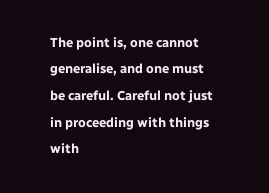The point is, one cannot generalise, and one must be careful. Careful not just in proceeding with things with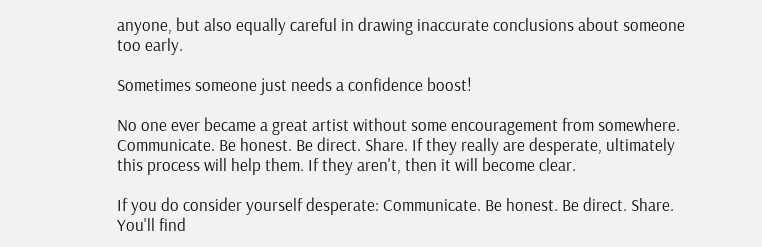anyone, but also equally careful in drawing inaccurate conclusions about someone too early.

Sometimes someone just needs a confidence boost!

No one ever became a great artist without some encouragement from somewhere.
Communicate. Be honest. Be direct. Share. If they really are desperate, ultimately this process will help them. If they aren't, then it will become clear.

If you do consider yourself desperate: Communicate. Be honest. Be direct. Share. You'll find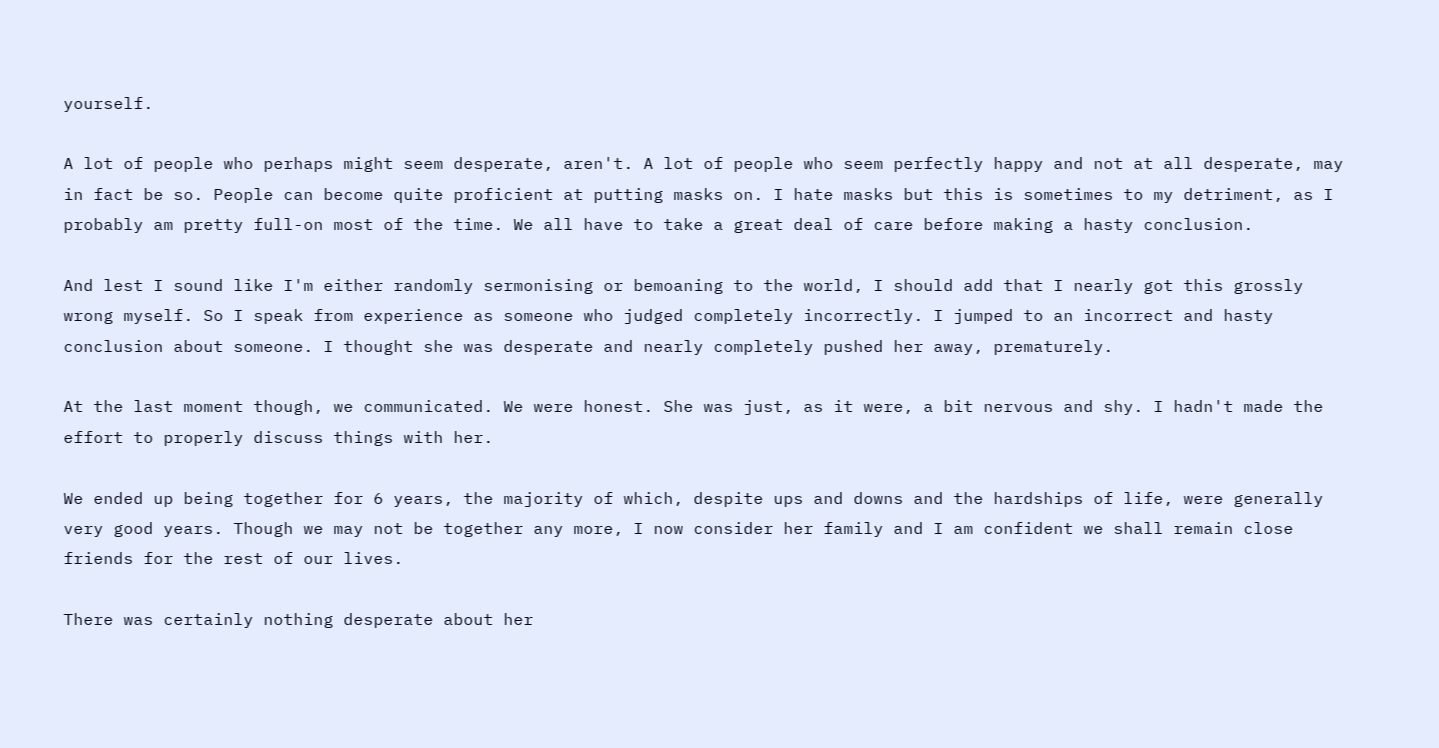yourself.

A lot of people who perhaps might seem desperate, aren't. A lot of people who seem perfectly happy and not at all desperate, may in fact be so. People can become quite proficient at putting masks on. I hate masks but this is sometimes to my detriment, as I probably am pretty full-on most of the time. We all have to take a great deal of care before making a hasty conclusion.

And lest I sound like I'm either randomly sermonising or bemoaning to the world, I should add that I nearly got this grossly wrong myself. So I speak from experience as someone who judged completely incorrectly. I jumped to an incorrect and hasty conclusion about someone. I thought she was desperate and nearly completely pushed her away, prematurely.

At the last moment though, we communicated. We were honest. She was just, as it were, a bit nervous and shy. I hadn't made the effort to properly discuss things with her.

We ended up being together for 6 years, the majority of which, despite ups and downs and the hardships of life, were generally very good years. Though we may not be together any more, I now consider her family and I am confident we shall remain close friends for the rest of our lives.

There was certainly nothing desperate about her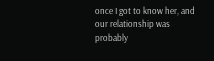once I got to know her, and our relationship was probably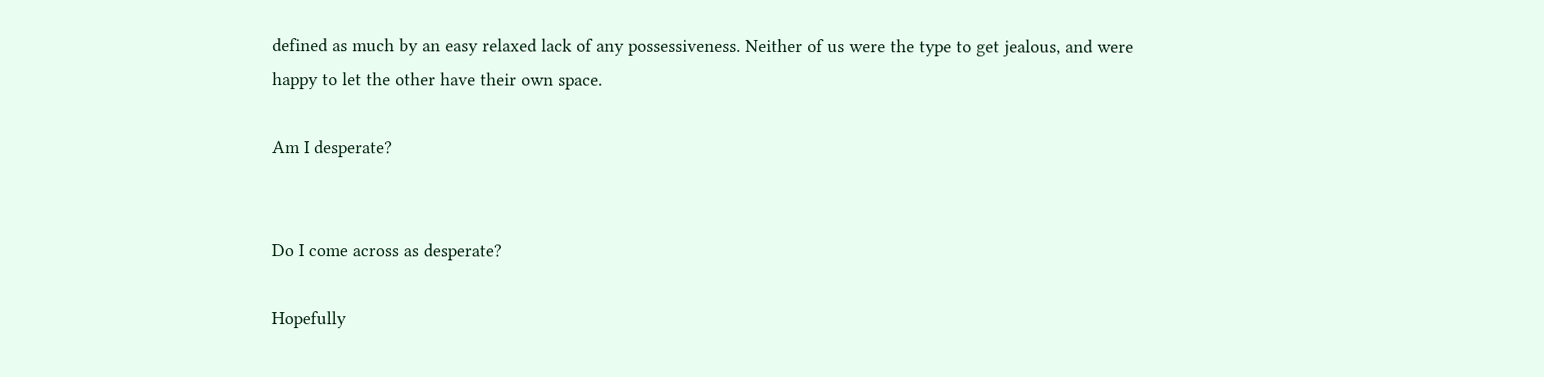defined as much by an easy relaxed lack of any possessiveness. Neither of us were the type to get jealous, and were happy to let the other have their own space.

Am I desperate?


Do I come across as desperate?

Hopefully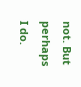not. But perhaps I do.